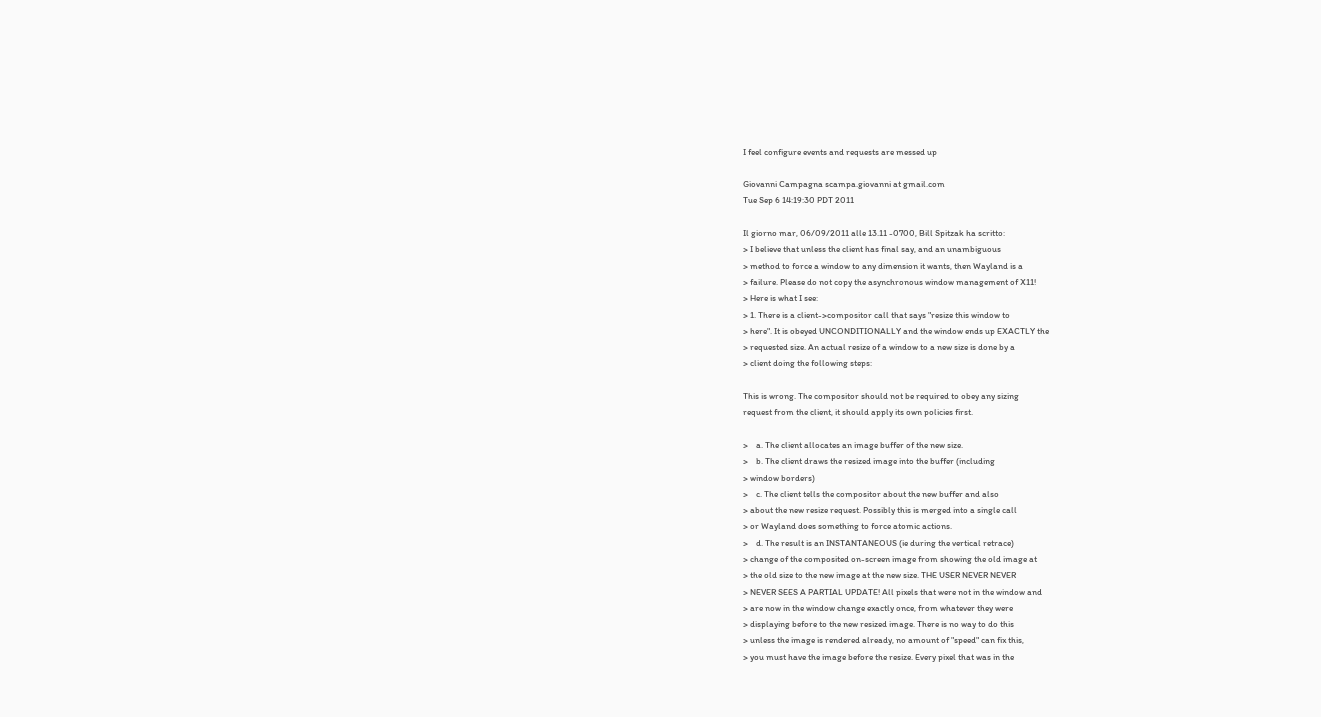I feel configure events and requests are messed up

Giovanni Campagna scampa.giovanni at gmail.com
Tue Sep 6 14:19:30 PDT 2011

Il giorno mar, 06/09/2011 alle 13.11 -0700, Bill Spitzak ha scritto:
> I believe that unless the client has final say, and an unambiguous
> method to force a window to any dimension it wants, then Wayland is a
> failure. Please do not copy the asynchronous window management of X11!
> Here is what I see:
> 1. There is a client->compositor call that says "resize this window to
> here". It is obeyed UNCONDITIONALLY and the window ends up EXACTLY the
> requested size. An actual resize of a window to a new size is done by a
> client doing the following steps:

This is wrong. The compositor should not be required to obey any sizing
request from the client, it should apply its own policies first.

>    a. The client allocates an image buffer of the new size.
>    b. The client draws the resized image into the buffer (including
> window borders)
>    c. The client tells the compositor about the new buffer and also
> about the new resize request. Possibly this is merged into a single call
> or Wayland does something to force atomic actions.
>    d. The result is an INSTANTANEOUS (ie during the vertical retrace)
> change of the composited on-screen image from showing the old image at
> the old size to the new image at the new size. THE USER NEVER NEVER
> NEVER SEES A PARTIAL UPDATE! All pixels that were not in the window and
> are now in the window change exactly once, from whatever they were
> displaying before to the new resized image. There is no way to do this
> unless the image is rendered already, no amount of "speed" can fix this,
> you must have the image before the resize. Every pixel that was in the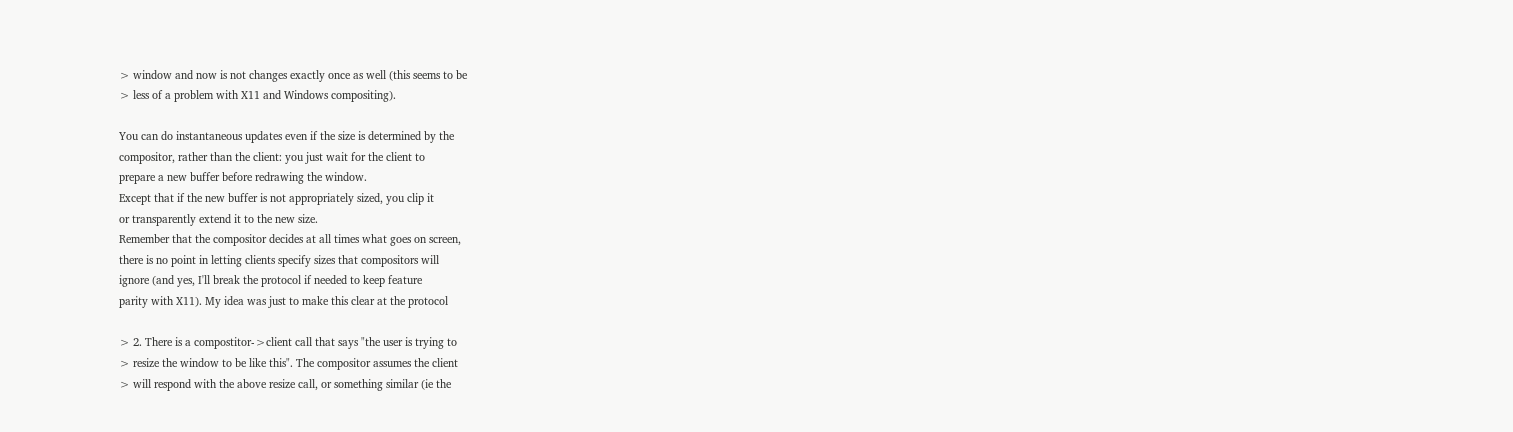> window and now is not changes exactly once as well (this seems to be
> less of a problem with X11 and Windows compositing).

You can do instantaneous updates even if the size is determined by the
compositor, rather than the client: you just wait for the client to
prepare a new buffer before redrawing the window.
Except that if the new buffer is not appropriately sized, you clip it
or transparently extend it to the new size.
Remember that the compositor decides at all times what goes on screen,
there is no point in letting clients specify sizes that compositors will
ignore (and yes, I'll break the protocol if needed to keep feature
parity with X11). My idea was just to make this clear at the protocol

> 2. There is a compostitor->client call that says "the user is trying to
> resize the window to be like this". The compositor assumes the client
> will respond with the above resize call, or something similar (ie the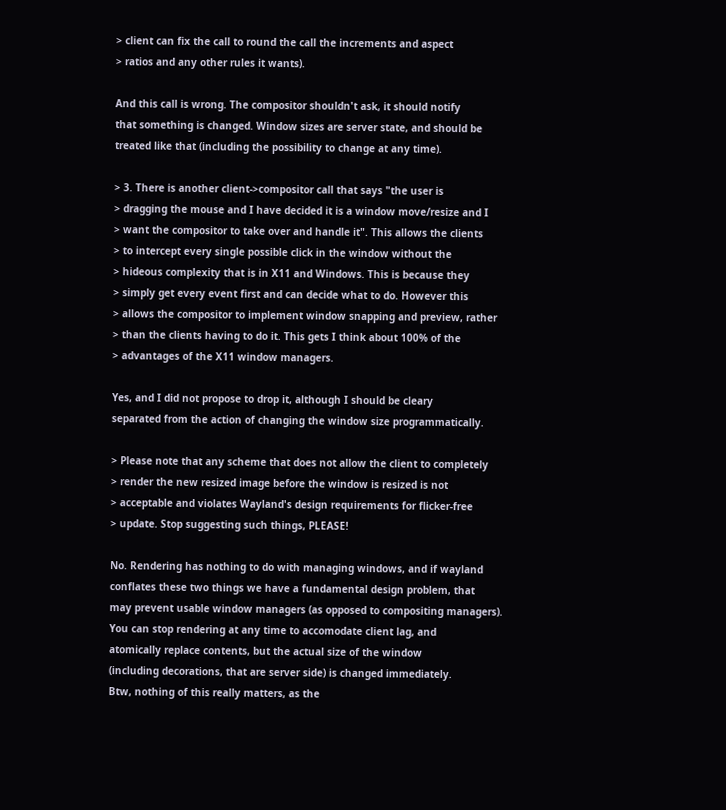> client can fix the call to round the call the increments and aspect
> ratios and any other rules it wants).

And this call is wrong. The compositor shouldn't ask, it should notify
that something is changed. Window sizes are server state, and should be
treated like that (including the possibility to change at any time).

> 3. There is another client->compositor call that says "the user is
> dragging the mouse and I have decided it is a window move/resize and I
> want the compositor to take over and handle it". This allows the clients
> to intercept every single possible click in the window without the
> hideous complexity that is in X11 and Windows. This is because they
> simply get every event first and can decide what to do. However this
> allows the compositor to implement window snapping and preview, rather
> than the clients having to do it. This gets I think about 100% of the
> advantages of the X11 window managers.

Yes, and I did not propose to drop it, although I should be cleary
separated from the action of changing the window size programmatically.

> Please note that any scheme that does not allow the client to completely
> render the new resized image before the window is resized is not
> acceptable and violates Wayland's design requirements for flicker-free
> update. Stop suggesting such things, PLEASE!

No. Rendering has nothing to do with managing windows, and if wayland
conflates these two things we have a fundamental design problem, that
may prevent usable window managers (as opposed to compositing managers).
You can stop rendering at any time to accomodate client lag, and
atomically replace contents, but the actual size of the window
(including decorations, that are server side) is changed immediately.
Btw, nothing of this really matters, as the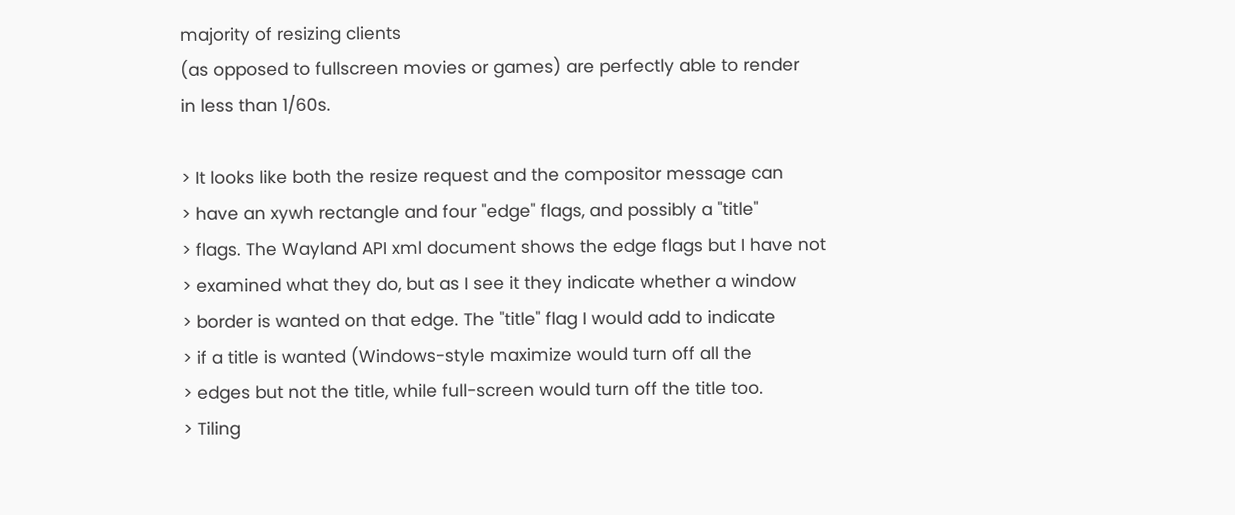majority of resizing clients
(as opposed to fullscreen movies or games) are perfectly able to render
in less than 1/60s.

> It looks like both the resize request and the compositor message can
> have an xywh rectangle and four "edge" flags, and possibly a "title"
> flags. The Wayland API xml document shows the edge flags but I have not
> examined what they do, but as I see it they indicate whether a window
> border is wanted on that edge. The "title" flag I would add to indicate
> if a title is wanted (Windows-style maximize would turn off all the
> edges but not the title, while full-screen would turn off the title too.
> Tiling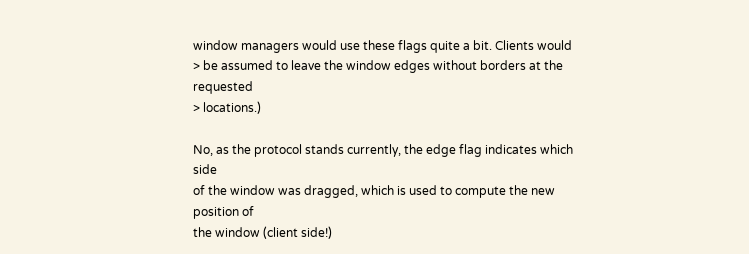window managers would use these flags quite a bit. Clients would
> be assumed to leave the window edges without borders at the requested
> locations.)

No, as the protocol stands currently, the edge flag indicates which side
of the window was dragged, which is used to compute the new position of
the window (client side!)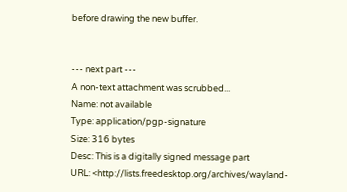before drawing the new buffer.


--- next part ---
A non-text attachment was scrubbed...
Name: not available
Type: application/pgp-signature
Size: 316 bytes
Desc: This is a digitally signed message part
URL: <http://lists.freedesktop.org/archives/wayland-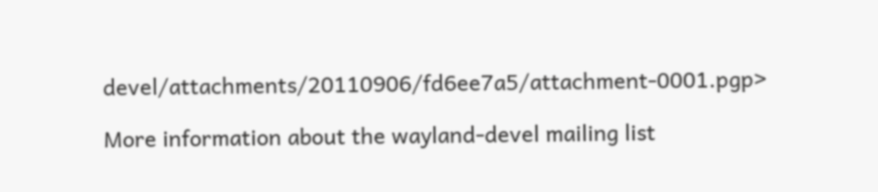devel/attachments/20110906/fd6ee7a5/attachment-0001.pgp>

More information about the wayland-devel mailing list